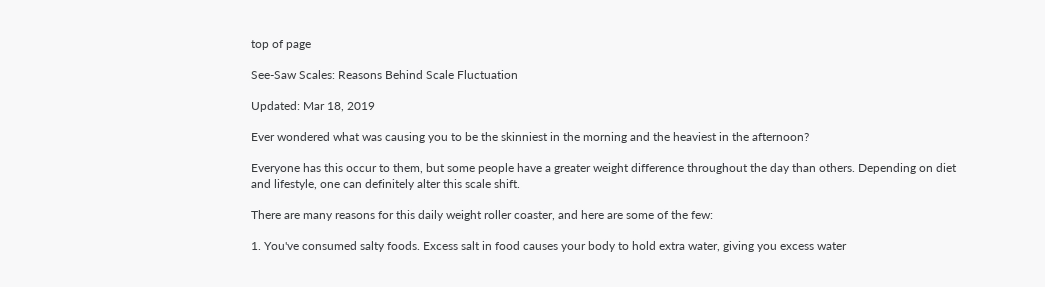top of page

See-Saw Scales: Reasons Behind Scale Fluctuation

Updated: Mar 18, 2019

Ever wondered what was causing you to be the skinniest in the morning and the heaviest in the afternoon?

Everyone has this occur to them, but some people have a greater weight difference throughout the day than others. Depending on diet and lifestyle, one can definitely alter this scale shift.

There are many reasons for this daily weight roller coaster, and here are some of the few:

1. You've consumed salty foods. Excess salt in food causes your body to hold extra water, giving you excess water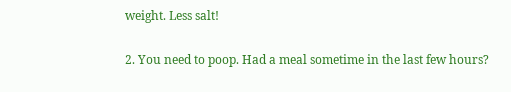weight. Less salt!

2. You need to poop. Had a meal sometime in the last few hours?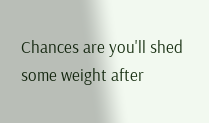Chances are you'll shed some weight after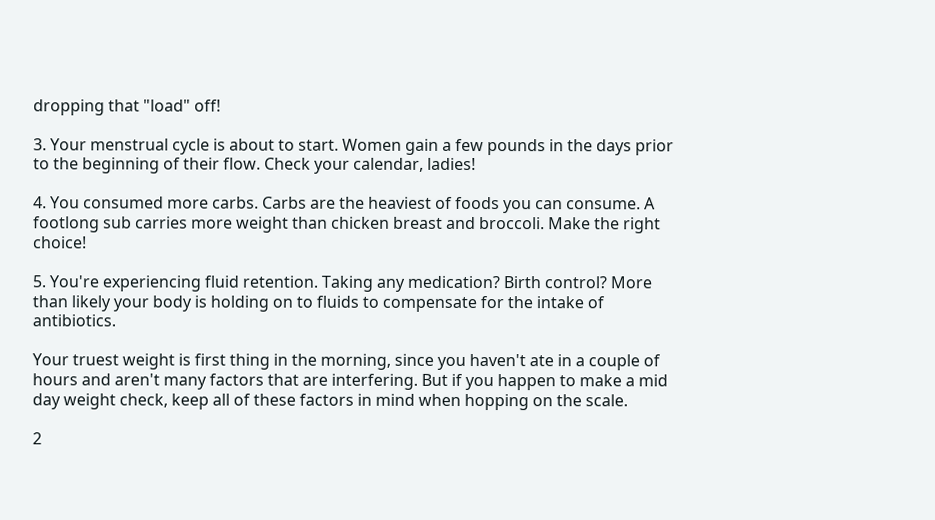dropping that "load" off!

3. Your menstrual cycle is about to start. Women gain a few pounds in the days prior to the beginning of their flow. Check your calendar, ladies!

4. You consumed more carbs. Carbs are the heaviest of foods you can consume. A footlong sub carries more weight than chicken breast and broccoli. Make the right choice!

5. You're experiencing fluid retention. Taking any medication? Birth control? More than likely your body is holding on to fluids to compensate for the intake of antibiotics.

Your truest weight is first thing in the morning, since you haven't ate in a couple of hours and aren't many factors that are interfering. But if you happen to make a mid day weight check, keep all of these factors in mind when hopping on the scale.

2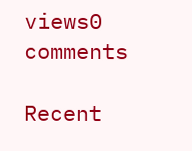views0 comments

Recent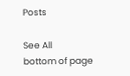Posts

See All
bottom of page